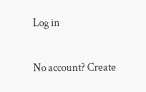Log in

No account? Create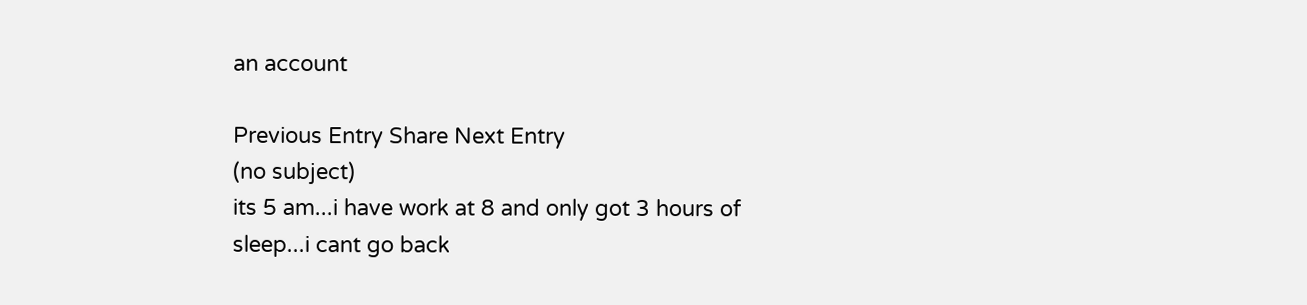an account

Previous Entry Share Next Entry
(no subject)
its 5 am...i have work at 8 and only got 3 hours of sleep...i cant go back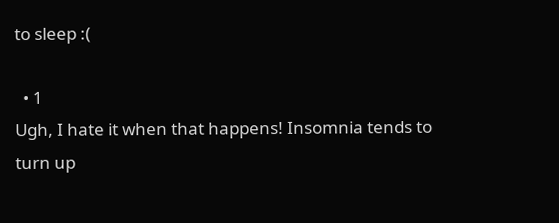to sleep :(

  • 1
Ugh, I hate it when that happens! Insomnia tends to turn up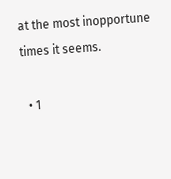at the most inopportune times it seems.

  • 1